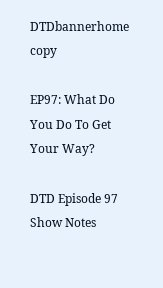DTDbannerhome copy

EP97: What Do You Do To Get Your Way?

DTD Episode 97 Show Notes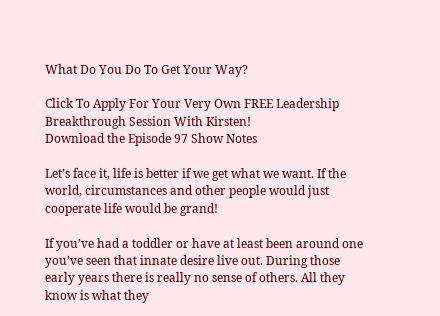What Do You Do To Get Your Way?

Click To Apply For Your Very Own FREE Leadership Breakthrough Session With Kirsten!
Download the Episode 97 Show Notes

Let’s face it, life is better if we get what we want. If the world, circumstances and other people would just cooperate life would be grand!

If you’ve had a toddler or have at least been around one you’ve seen that innate desire live out. During those early years there is really no sense of others. All they know is what they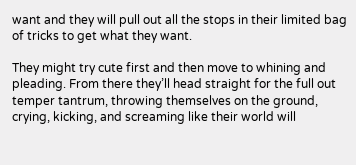want and they will pull out all the stops in their limited bag of tricks to get what they want.

They might try cute first and then move to whining and pleading. From there they’ll head straight for the full out temper tantrum, throwing themselves on the ground, crying, kicking, and screaming like their world will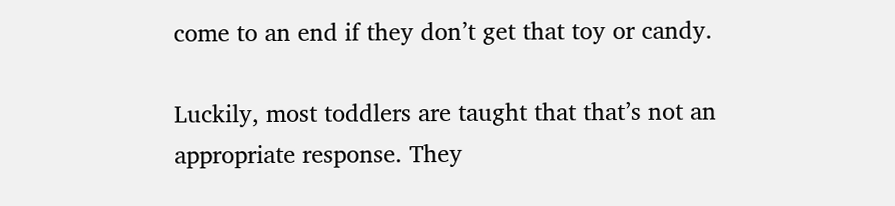come to an end if they don’t get that toy or candy.

Luckily, most toddlers are taught that that’s not an appropriate response. They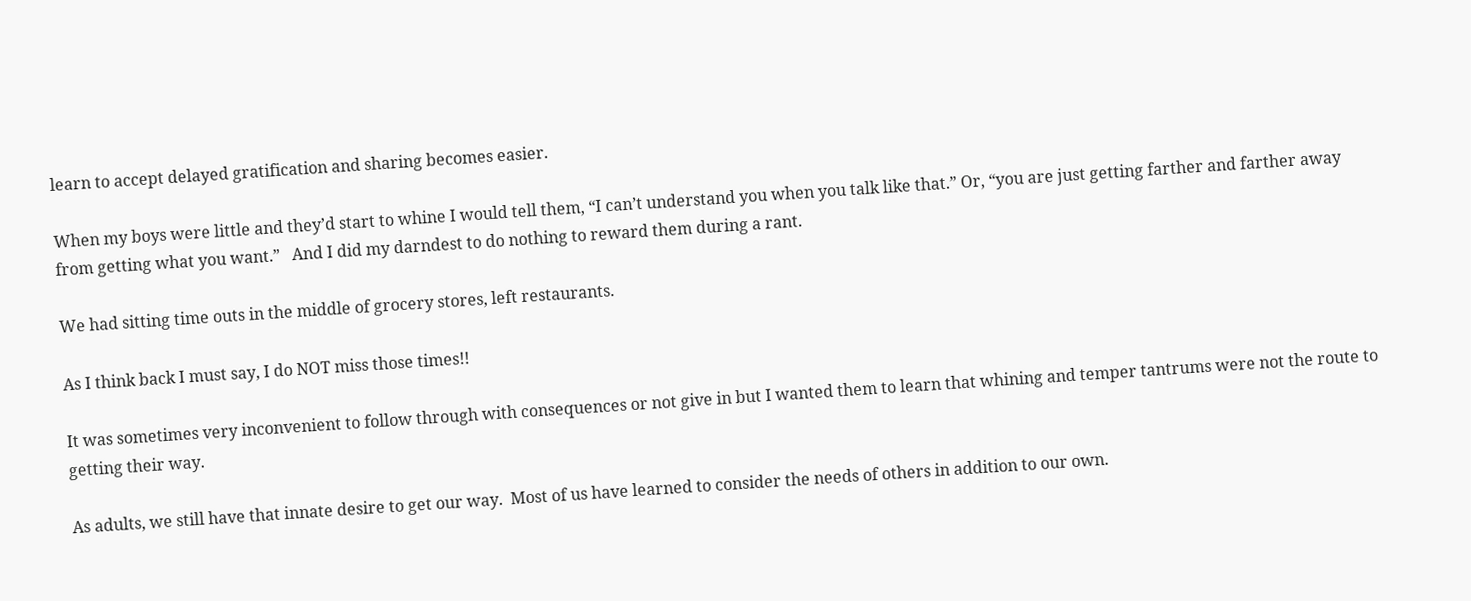learn to accept delayed gratification and sharing becomes easier.

When my boys were little and they’d start to whine I would tell them, “I can’t understand you when you talk like that.” Or, “you are just getting farther and farther away from getting what you want.”   And I did my darndest to do nothing to reward them during a rant.

We had sitting time outs in the middle of grocery stores, left restaurants.

As I think back I must say, I do NOT miss those times!!

It was sometimes very inconvenient to follow through with consequences or not give in but I wanted them to learn that whining and temper tantrums were not the route to getting their way.

As adults, we still have that innate desire to get our way.  Most of us have learned to consider the needs of others in addition to our own.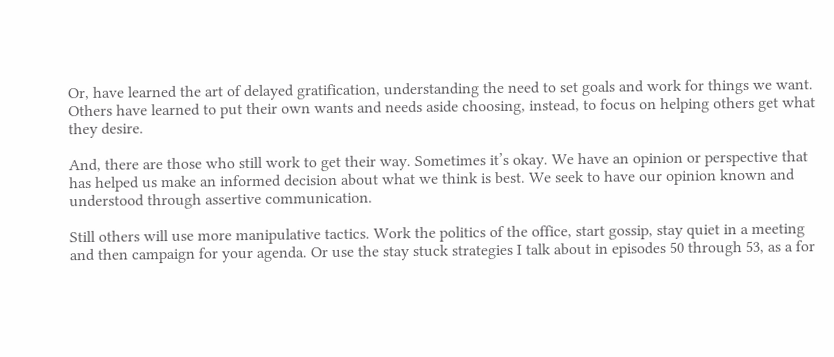Or, have learned the art of delayed gratification, understanding the need to set goals and work for things we want. Others have learned to put their own wants and needs aside choosing, instead, to focus on helping others get what they desire.

And, there are those who still work to get their way. Sometimes it’s okay. We have an opinion or perspective that has helped us make an informed decision about what we think is best. We seek to have our opinion known and understood through assertive communication.

Still others will use more manipulative tactics. Work the politics of the office, start gossip, stay quiet in a meeting and then campaign for your agenda. Or use the stay stuck strategies I talk about in episodes 50 through 53, as a for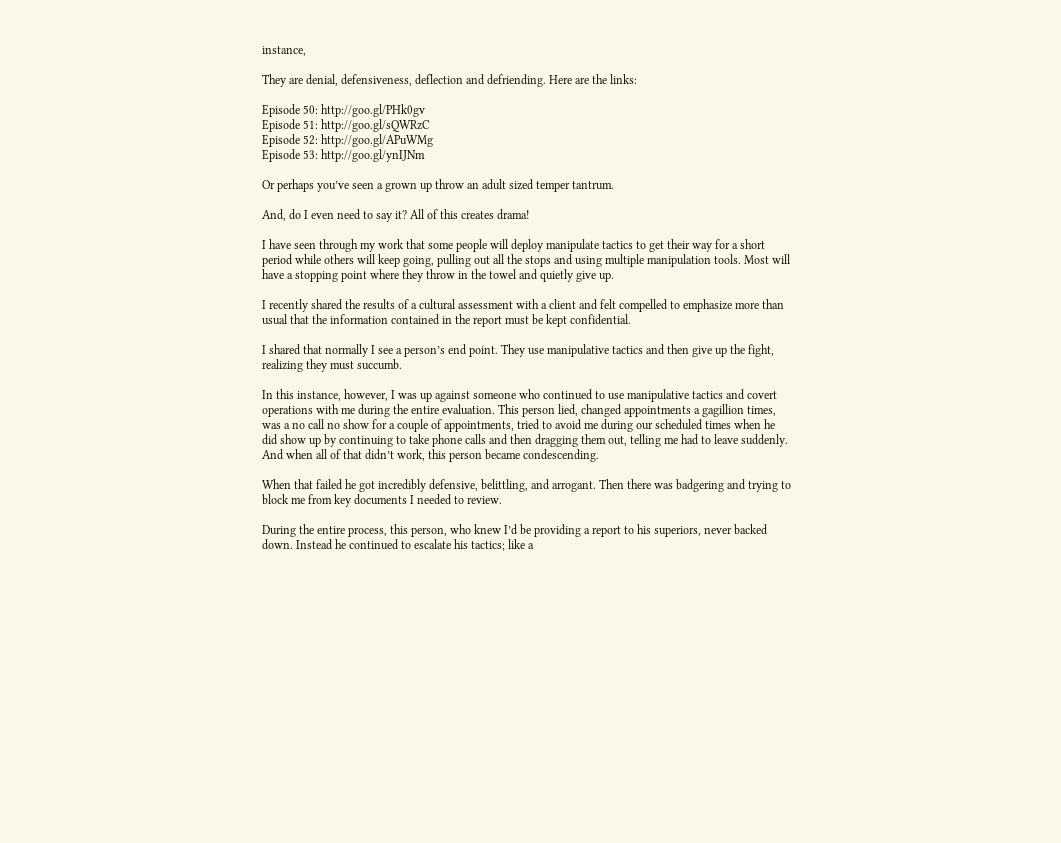instance,

They are denial, defensiveness, deflection and defriending. Here are the links:

Episode 50: http://goo.gl/PHk0gv
Episode 51: http://goo.gl/sQWRzC
Episode 52: http://goo.gl/APuWMg
Episode 53: http://goo.gl/ynIJNm

Or perhaps you’ve seen a grown up throw an adult sized temper tantrum.

And, do I even need to say it? All of this creates drama!

I have seen through my work that some people will deploy manipulate tactics to get their way for a short period while others will keep going, pulling out all the stops and using multiple manipulation tools. Most will have a stopping point where they throw in the towel and quietly give up.

I recently shared the results of a cultural assessment with a client and felt compelled to emphasize more than usual that the information contained in the report must be kept confidential.

I shared that normally I see a person’s end point. They use manipulative tactics and then give up the fight, realizing they must succumb.

In this instance, however, I was up against someone who continued to use manipulative tactics and covert operations with me during the entire evaluation. This person lied, changed appointments a gagillion times, was a no call no show for a couple of appointments, tried to avoid me during our scheduled times when he did show up by continuing to take phone calls and then dragging them out, telling me had to leave suddenly. And when all of that didn’t work, this person became condescending.

When that failed he got incredibly defensive, belittling, and arrogant. Then there was badgering and trying to block me from key documents I needed to review.

During the entire process, this person, who knew I’d be providing a report to his superiors, never backed down. Instead he continued to escalate his tactics; like a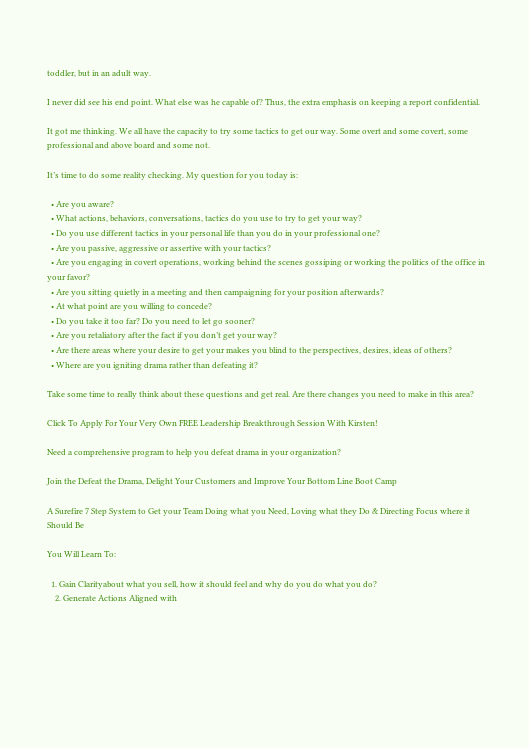toddler, but in an adult way.

I never did see his end point. What else was he capable of? Thus, the extra emphasis on keeping a report confidential.

It got me thinking. We all have the capacity to try some tactics to get our way. Some overt and some covert, some professional and above board and some not.

It’s time to do some reality checking. My question for you today is:

  • Are you aware?
  • What actions, behaviors, conversations, tactics do you use to try to get your way?
  • Do you use different tactics in your personal life than you do in your professional one?
  • Are you passive, aggressive or assertive with your tactics?
  • Are you engaging in covert operations, working behind the scenes gossiping or working the politics of the office in your favor?
  • Are you sitting quietly in a meeting and then campaigning for your position afterwards?
  • At what point are you willing to concede?
  • Do you take it too far? Do you need to let go sooner?
  • Are you retaliatory after the fact if you don’t get your way?
  • Are there areas where your desire to get your makes you blind to the perspectives, desires, ideas of others?
  • Where are you igniting drama rather than defeating it?

Take some time to really think about these questions and get real. Are there changes you need to make in this area?

Click To Apply For Your Very Own FREE Leadership Breakthrough Session With Kirsten!

Need a comprehensive program to help you defeat drama in your organization?

Join the Defeat the Drama, Delight Your Customers and Improve Your Bottom Line Boot Camp

A Surefire 7 Step System to Get your Team Doing what you Need, Loving what they Do & Directing Focus where it Should Be

You Will Learn To:

  1. Gain Clarityabout what you sell, how it should feel and why do you do what you do?
    2. Generate Actions Aligned with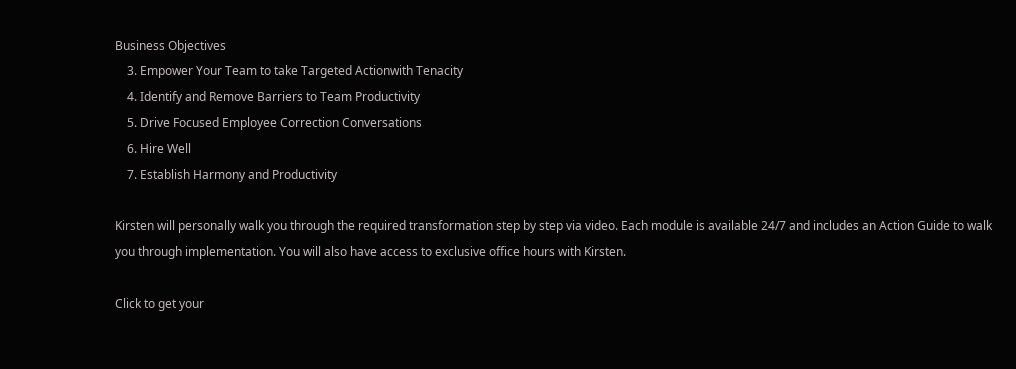Business Objectives
    3. Empower Your Team to take Targeted Actionwith Tenacity
    4. Identify and Remove Barriers to Team Productivity
    5. Drive Focused Employee Correction Conversations
    6. Hire Well
    7. Establish Harmony and Productivity

Kirsten will personally walk you through the required transformation step by step via video. Each module is available 24/7 and includes an Action Guide to walk you through implementation. You will also have access to exclusive office hours with Kirsten.

Click to get your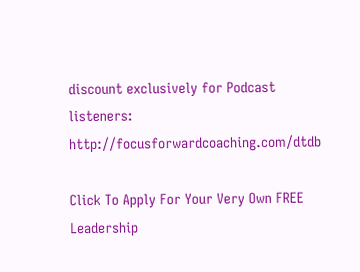discount exclusively for Podcast listeners: http://focusforwardcoaching.com/dtdb

Click To Apply For Your Very Own FREE Leadership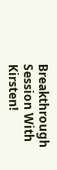Breakthrough Session With Kirsten!